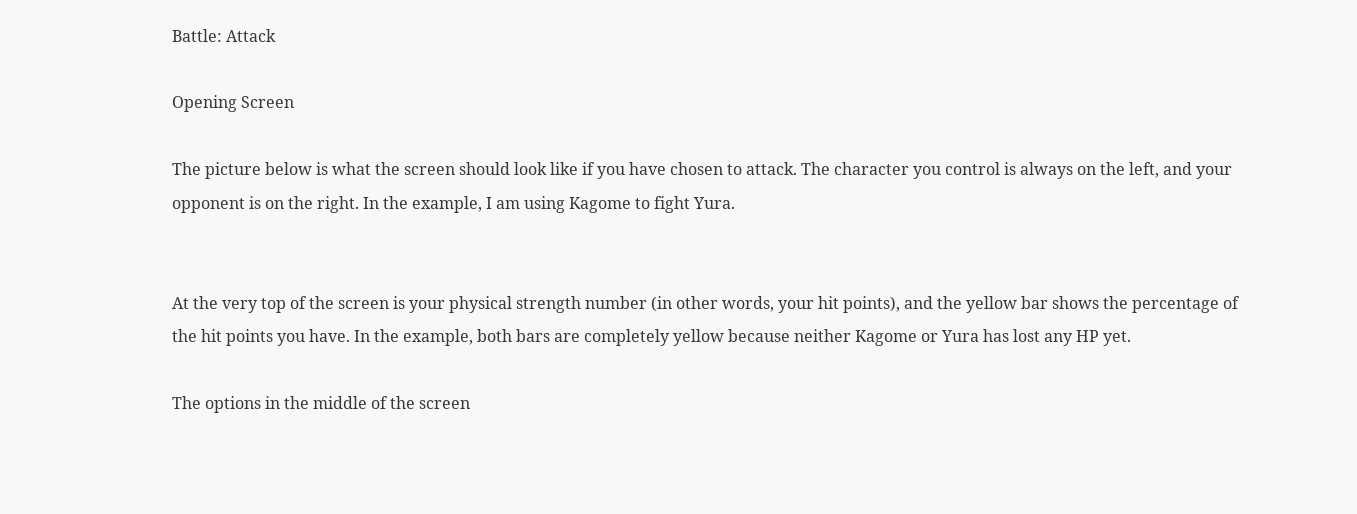Battle: Attack

Opening Screen

The picture below is what the screen should look like if you have chosen to attack. The character you control is always on the left, and your opponent is on the right. In the example, I am using Kagome to fight Yura.


At the very top of the screen is your physical strength number (in other words, your hit points), and the yellow bar shows the percentage of the hit points you have. In the example, both bars are completely yellow because neither Kagome or Yura has lost any HP yet.

The options in the middle of the screen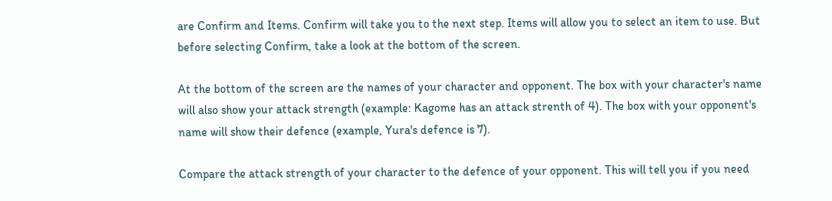are Confirm and Items. Confirm will take you to the next step. Items will allow you to select an item to use. But before selecting Confirm, take a look at the bottom of the screen.

At the bottom of the screen are the names of your character and opponent. The box with your character's name will also show your attack strength (example: Kagome has an attack strenth of 4). The box with your opponent's name will show their defence (example, Yura's defence is 7).

Compare the attack strength of your character to the defence of your opponent. This will tell you if you need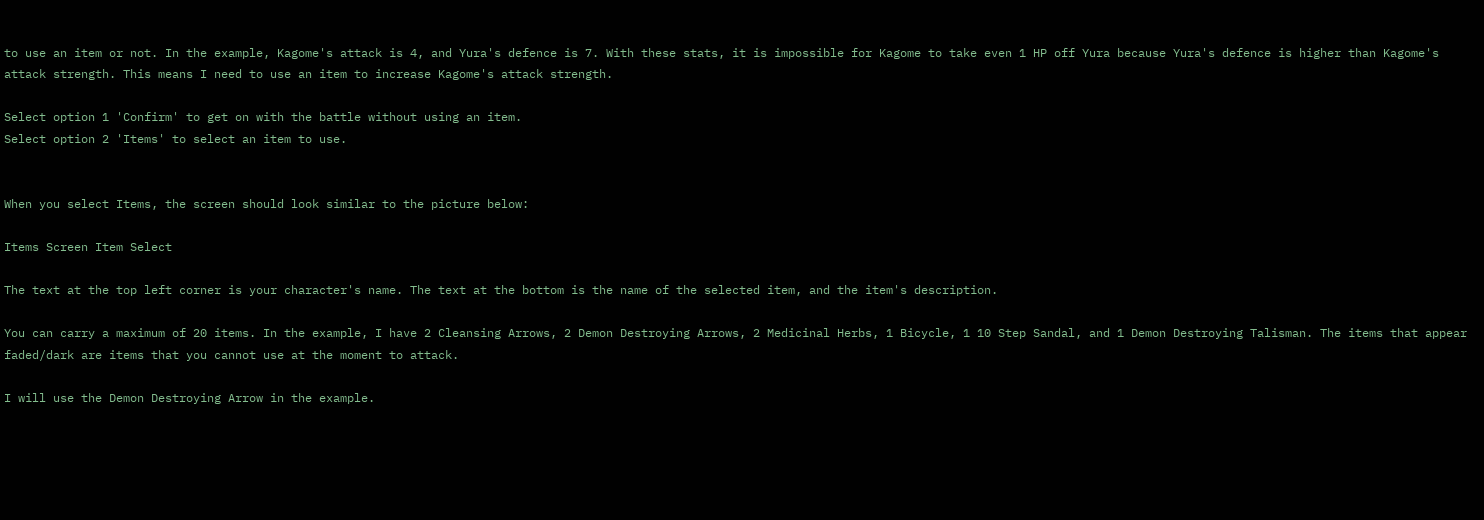to use an item or not. In the example, Kagome's attack is 4, and Yura's defence is 7. With these stats, it is impossible for Kagome to take even 1 HP off Yura because Yura's defence is higher than Kagome's attack strength. This means I need to use an item to increase Kagome's attack strength.

Select option 1 'Confirm' to get on with the battle without using an item.
Select option 2 'Items' to select an item to use.


When you select Items, the screen should look similar to the picture below:

Items Screen Item Select

The text at the top left corner is your character's name. The text at the bottom is the name of the selected item, and the item's description.

You can carry a maximum of 20 items. In the example, I have 2 Cleansing Arrows, 2 Demon Destroying Arrows, 2 Medicinal Herbs, 1 Bicycle, 1 10 Step Sandal, and 1 Demon Destroying Talisman. The items that appear faded/dark are items that you cannot use at the moment to attack.

I will use the Demon Destroying Arrow in the example.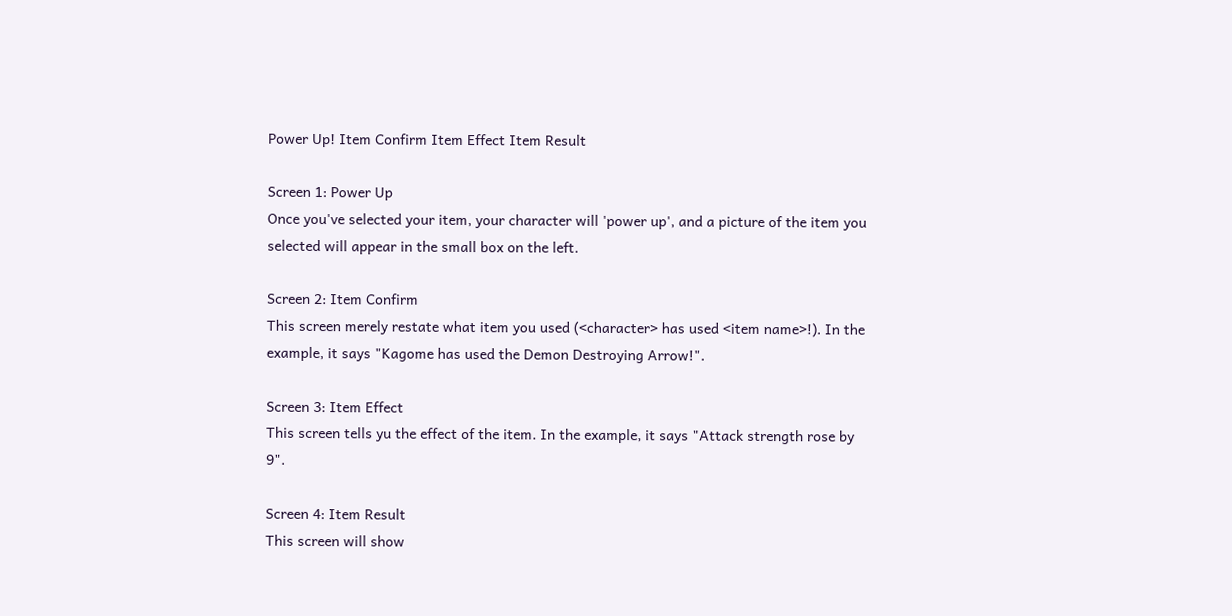Power Up! Item Confirm Item Effect Item Result

Screen 1: Power Up
Once you've selected your item, your character will 'power up', and a picture of the item you selected will appear in the small box on the left.

Screen 2: Item Confirm
This screen merely restate what item you used (<character> has used <item name>!). In the example, it says "Kagome has used the Demon Destroying Arrow!".

Screen 3: Item Effect
This screen tells yu the effect of the item. In the example, it says "Attack strength rose by 9".

Screen 4: Item Result
This screen will show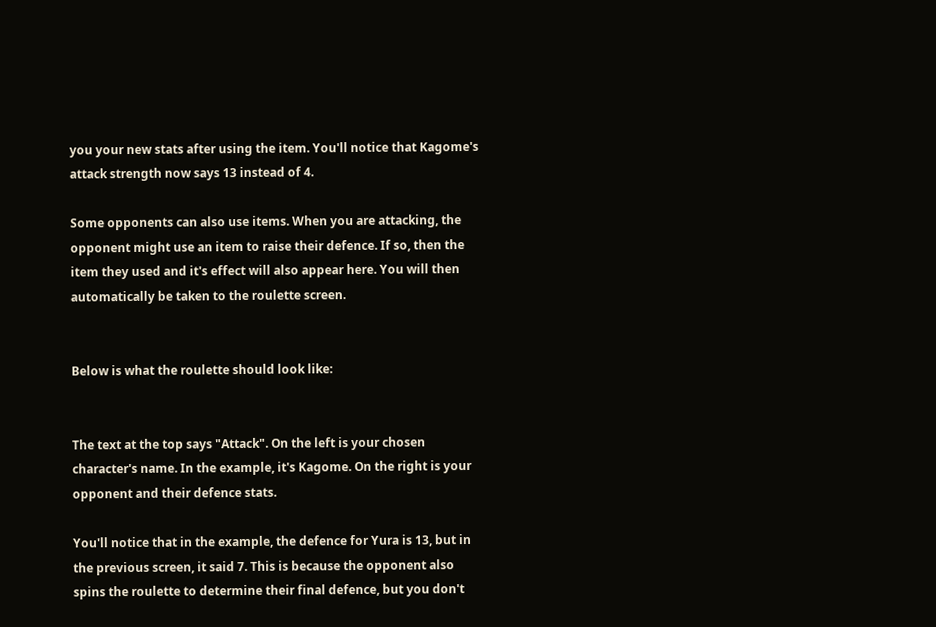you your new stats after using the item. You'll notice that Kagome's attack strength now says 13 instead of 4.

Some opponents can also use items. When you are attacking, the opponent might use an item to raise their defence. If so, then the item they used and it's effect will also appear here. You will then automatically be taken to the roulette screen.


Below is what the roulette should look like:


The text at the top says "Attack". On the left is your chosen character's name. In the example, it's Kagome. On the right is your opponent and their defence stats.

You'll notice that in the example, the defence for Yura is 13, but in the previous screen, it said 7. This is because the opponent also spins the roulette to determine their final defence, but you don't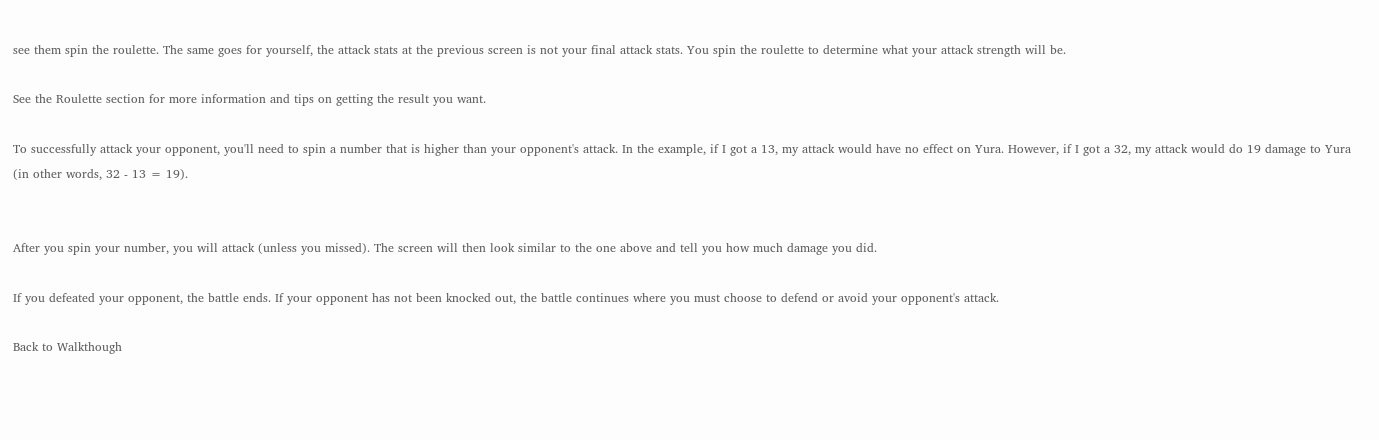see them spin the roulette. The same goes for yourself, the attack stats at the previous screen is not your final attack stats. You spin the roulette to determine what your attack strength will be.

See the Roulette section for more information and tips on getting the result you want.

To successfully attack your opponent, you'll need to spin a number that is higher than your opponent's attack. In the example, if I got a 13, my attack would have no effect on Yura. However, if I got a 32, my attack would do 19 damage to Yura (in other words, 32 - 13 = 19).


After you spin your number, you will attack (unless you missed). The screen will then look similar to the one above and tell you how much damage you did.

If you defeated your opponent, the battle ends. If your opponent has not been knocked out, the battle continues where you must choose to defend or avoid your opponent's attack.

Back to Walkthough